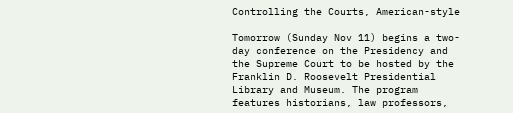Controlling the Courts, American-style

Tomorrow (Sunday Nov 11) begins a two-day conference on the Presidency and the Supreme Court to be hosted by the Franklin D. Roosevelt Presidential Library and Museum. The program features historians, law professors,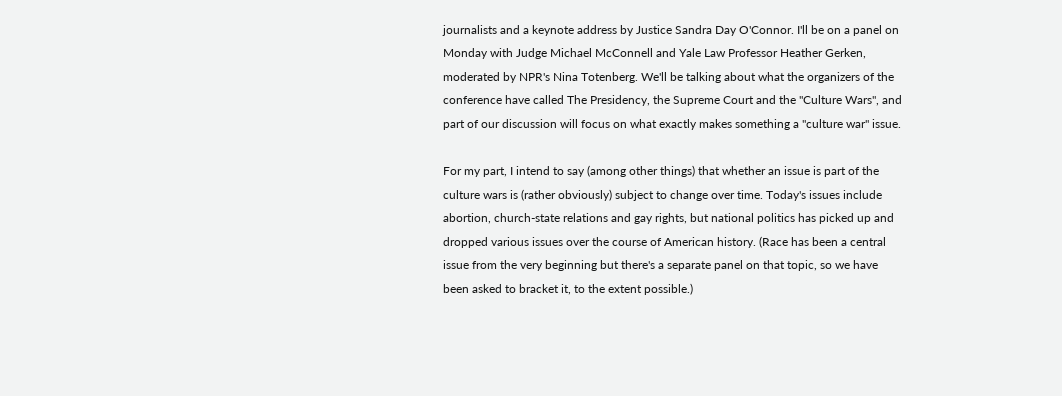journalists and a keynote address by Justice Sandra Day O'Connor. I'll be on a panel on Monday with Judge Michael McConnell and Yale Law Professor Heather Gerken, moderated by NPR's Nina Totenberg. We'll be talking about what the organizers of the conference have called The Presidency, the Supreme Court and the "Culture Wars", and part of our discussion will focus on what exactly makes something a "culture war" issue.

For my part, I intend to say (among other things) that whether an issue is part of the culture wars is (rather obviously) subject to change over time. Today's issues include abortion, church-state relations and gay rights, but national politics has picked up and dropped various issues over the course of American history. (Race has been a central issue from the very beginning but there's a separate panel on that topic, so we have been asked to bracket it, to the extent possible.)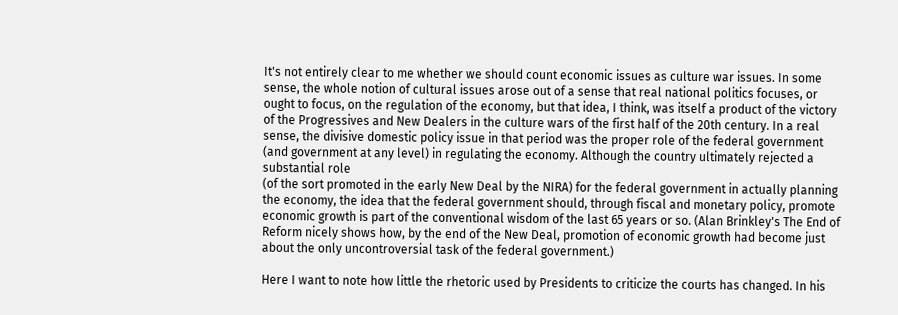It's not entirely clear to me whether we should count economic issues as culture war issues. In some sense, the whole notion of cultural issues arose out of a sense that real national politics focuses, or ought to focus, on the regulation of the economy, but that idea, I think, was itself a product of the victory of the Progressives and New Dealers in the culture wars of the first half of the 20th century. In a real sense, the divisive domestic policy issue in that period was the proper role of the federal government (and government at any level) in regulating the economy. Although the country ultimately rejected a substantial role
(of the sort promoted in the early New Deal by the NIRA) for the federal government in actually planning the economy, the idea that the federal government should, through fiscal and monetary policy, promote economic growth is part of the conventional wisdom of the last 65 years or so. (Alan Brinkley's The End of Reform nicely shows how, by the end of the New Deal, promotion of economic growth had become just about the only uncontroversial task of the federal government.)

Here I want to note how little the rhetoric used by Presidents to criticize the courts has changed. In his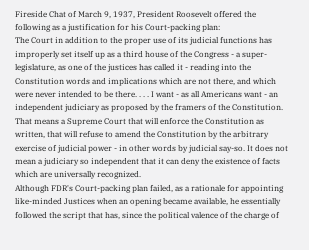Fireside Chat of March 9, 1937, President Roosevelt offered the following as a justification for his Court-packing plan:
The Court in addition to the proper use of its judicial functions has improperly set itself up as a third house of the Congress - a super-legislature, as one of the justices has called it - reading into the Constitution words and implications which are not there, and which were never intended to be there. . . . I want - as all Americans want - an independent judiciary as proposed by the framers of the Constitution. That means a Supreme Court that will enforce the Constitution as written, that will refuse to amend the Constitution by the arbitrary exercise of judicial power - in other words by judicial say-so. It does not mean a judiciary so independent that it can deny the existence of facts which are universally recognized.
Although FDR's Court-packing plan failed, as a rationale for appointing like-minded Justices when an opening became available, he essentially followed the script that has, since the political valence of the charge of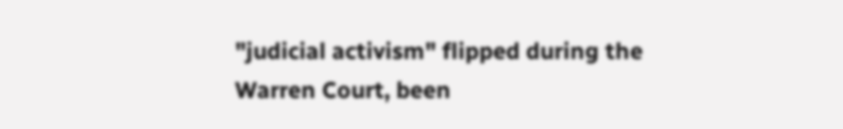"judicial activism" flipped during the Warren Court, been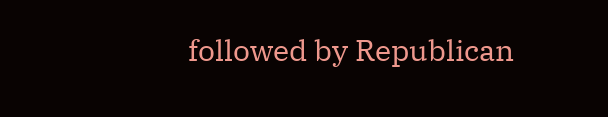followed by Republican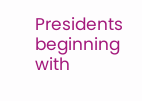Presidents beginning with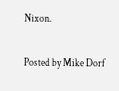Nixon.

Posted by Mike Dorf